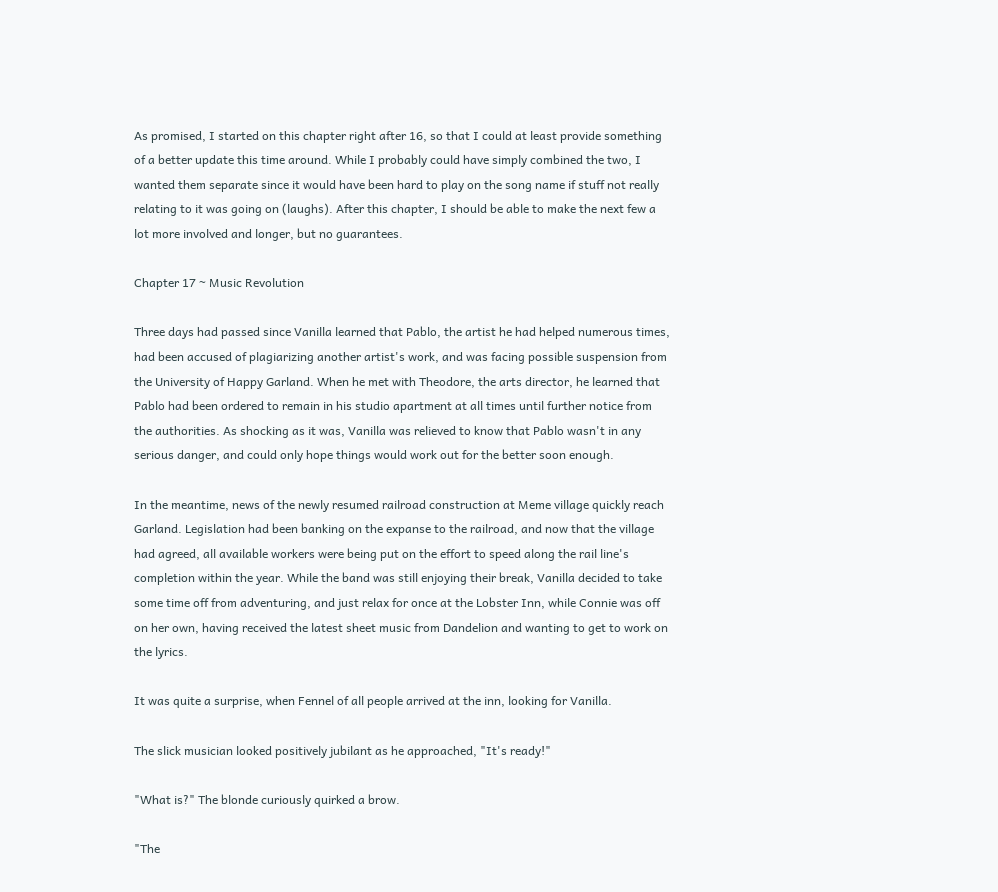As promised, I started on this chapter right after 16, so that I could at least provide something of a better update this time around. While I probably could have simply combined the two, I wanted them separate since it would have been hard to play on the song name if stuff not really relating to it was going on (laughs). After this chapter, I should be able to make the next few a lot more involved and longer, but no guarantees.

Chapter 17 ~ Music Revolution

Three days had passed since Vanilla learned that Pablo, the artist he had helped numerous times, had been accused of plagiarizing another artist's work, and was facing possible suspension from the University of Happy Garland. When he met with Theodore, the arts director, he learned that Pablo had been ordered to remain in his studio apartment at all times until further notice from the authorities. As shocking as it was, Vanilla was relieved to know that Pablo wasn't in any serious danger, and could only hope things would work out for the better soon enough.

In the meantime, news of the newly resumed railroad construction at Meme village quickly reach Garland. Legislation had been banking on the expanse to the railroad, and now that the village had agreed, all available workers were being put on the effort to speed along the rail line's completion within the year. While the band was still enjoying their break, Vanilla decided to take some time off from adventuring, and just relax for once at the Lobster Inn, while Connie was off on her own, having received the latest sheet music from Dandelion and wanting to get to work on the lyrics.

It was quite a surprise, when Fennel of all people arrived at the inn, looking for Vanilla.

The slick musician looked positively jubilant as he approached, "It's ready!"

"What is?" The blonde curiously quirked a brow.

"The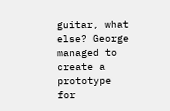guitar, what else? George managed to create a prototype for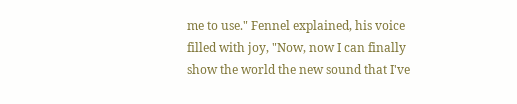me to use." Fennel explained, his voice filled with joy, "Now, now I can finally show the world the new sound that I've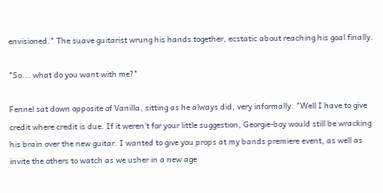envisioned." The suave guitarist wrung his hands together, ecstatic about reaching his goal finally.

"So... what do you want with me?"

Fennel sat down opposite of Vanilla, sitting as he always did, very informally. "Well I have to give credit where credit is due. If it weren't for your little suggestion, Georgie-boy would still be wracking his brain over the new guitar. I wanted to give you props at my bands premiere event, as well as invite the others to watch as we usher in a new age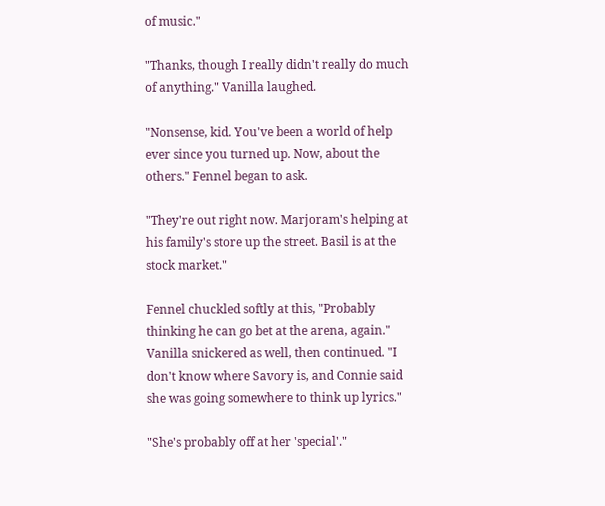of music."

"Thanks, though I really didn't really do much of anything." Vanilla laughed.

"Nonsense, kid. You've been a world of help ever since you turned up. Now, about the others." Fennel began to ask.

"They're out right now. Marjoram's helping at his family's store up the street. Basil is at the stock market."

Fennel chuckled softly at this, "Probably thinking he can go bet at the arena, again." Vanilla snickered as well, then continued. "I don't know where Savory is, and Connie said she was going somewhere to think up lyrics."

"She's probably off at her 'special'."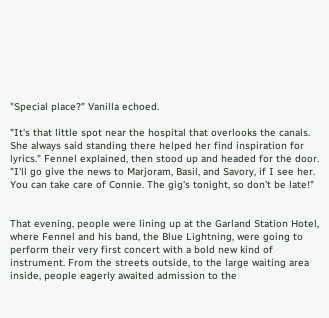"Special place?" Vanilla echoed.

"It's that little spot near the hospital that overlooks the canals. She always said standing there helped her find inspiration for lyrics." Fennel explained, then stood up and headed for the door. "I'll go give the news to Marjoram, Basil, and Savory, if I see her. You can take care of Connie. The gig's tonight, so don't be late!"


That evening, people were lining up at the Garland Station Hotel, where Fennel and his band, the Blue Lightning, were going to perform their very first concert with a bold new kind of instrument. From the streets outside, to the large waiting area inside, people eagerly awaited admission to the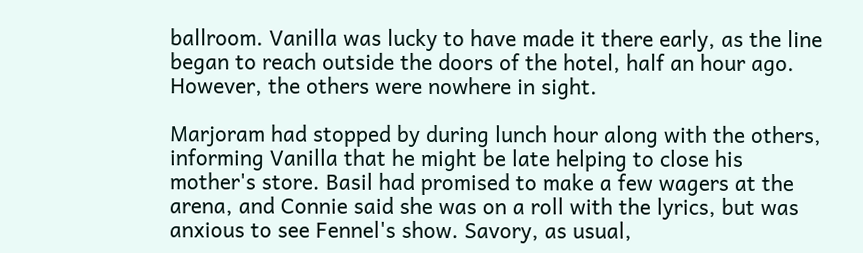ballroom. Vanilla was lucky to have made it there early, as the line began to reach outside the doors of the hotel, half an hour ago. However, the others were nowhere in sight.

Marjoram had stopped by during lunch hour along with the others, informing Vanilla that he might be late helping to close his mother's store. Basil had promised to make a few wagers at the arena, and Connie said she was on a roll with the lyrics, but was anxious to see Fennel's show. Savory, as usual,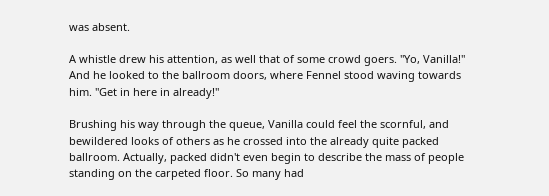was absent.

A whistle drew his attention, as well that of some crowd goers. "Yo, Vanilla!" And he looked to the ballroom doors, where Fennel stood waving towards him. "Get in here in already!"

Brushing his way through the queue, Vanilla could feel the scornful, and bewildered looks of others as he crossed into the already quite packed ballroom. Actually, packed didn't even begin to describe the mass of people standing on the carpeted floor. So many had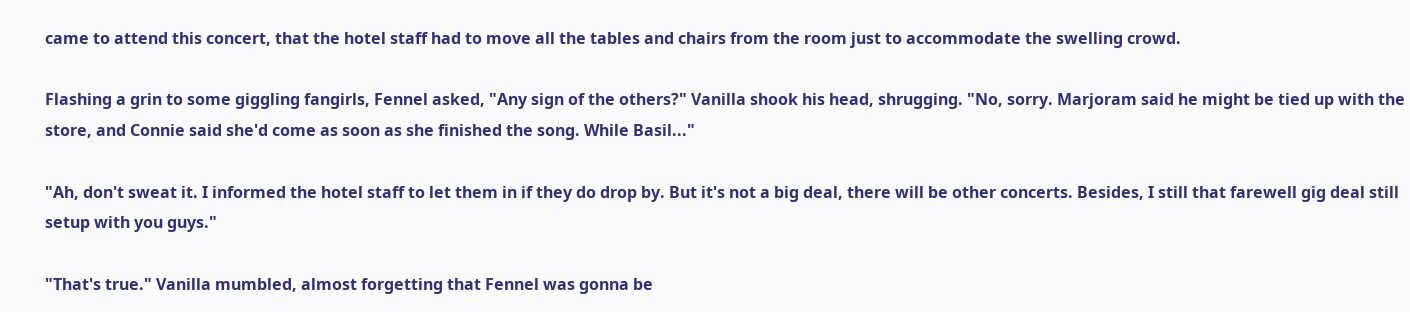came to attend this concert, that the hotel staff had to move all the tables and chairs from the room just to accommodate the swelling crowd.

Flashing a grin to some giggling fangirls, Fennel asked, "Any sign of the others?" Vanilla shook his head, shrugging. "No, sorry. Marjoram said he might be tied up with the store, and Connie said she'd come as soon as she finished the song. While Basil..."

"Ah, don't sweat it. I informed the hotel staff to let them in if they do drop by. But it's not a big deal, there will be other concerts. Besides, I still that farewell gig deal still setup with you guys."

"That's true." Vanilla mumbled, almost forgetting that Fennel was gonna be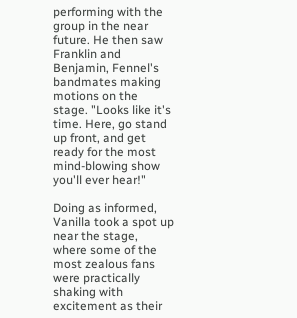performing with the group in the near future. He then saw Franklin and Benjamin, Fennel's bandmates making motions on the stage. "Looks like it's time. Here, go stand up front, and get ready for the most mind-blowing show you'll ever hear!"

Doing as informed, Vanilla took a spot up near the stage, where some of the most zealous fans were practically shaking with excitement as their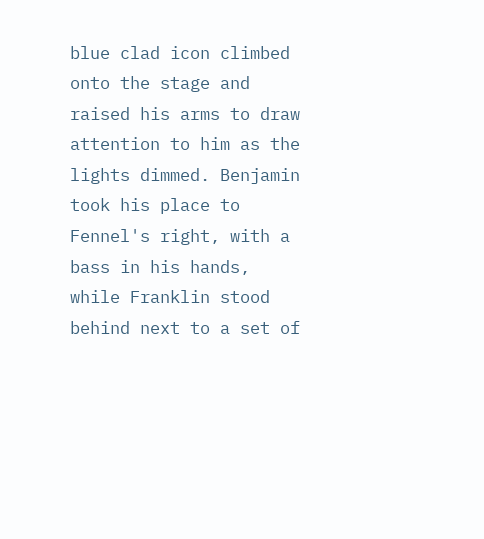blue clad icon climbed onto the stage and raised his arms to draw attention to him as the lights dimmed. Benjamin took his place to Fennel's right, with a bass in his hands, while Franklin stood behind next to a set of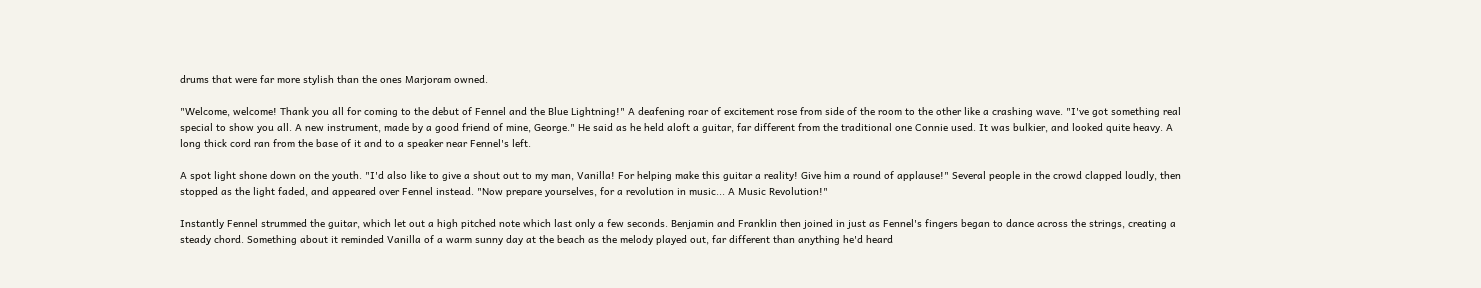drums that were far more stylish than the ones Marjoram owned.

"Welcome, welcome! Thank you all for coming to the debut of Fennel and the Blue Lightning!" A deafening roar of excitement rose from side of the room to the other like a crashing wave. "I've got something real special to show you all. A new instrument, made by a good friend of mine, George." He said as he held aloft a guitar, far different from the traditional one Connie used. It was bulkier, and looked quite heavy. A long thick cord ran from the base of it and to a speaker near Fennel's left.

A spot light shone down on the youth. "I'd also like to give a shout out to my man, Vanilla! For helping make this guitar a reality! Give him a round of applause!" Several people in the crowd clapped loudly, then stopped as the light faded, and appeared over Fennel instead. "Now prepare yourselves, for a revolution in music... A Music Revolution!"

Instantly Fennel strummed the guitar, which let out a high pitched note which last only a few seconds. Benjamin and Franklin then joined in just as Fennel's fingers began to dance across the strings, creating a steady chord. Something about it reminded Vanilla of a warm sunny day at the beach as the melody played out, far different than anything he'd heard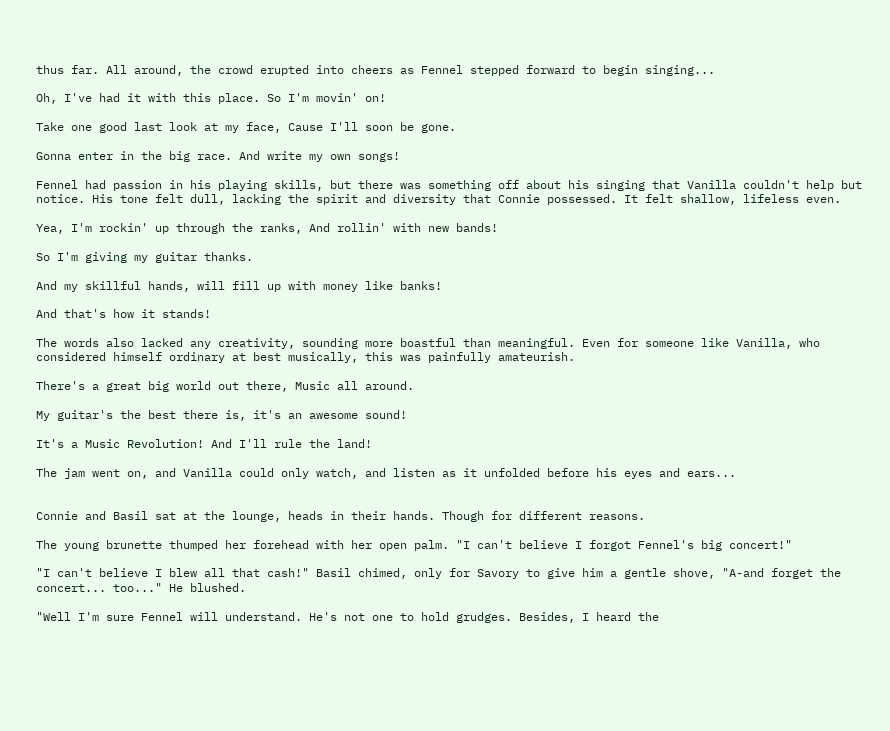thus far. All around, the crowd erupted into cheers as Fennel stepped forward to begin singing...

Oh, I've had it with this place. So I'm movin' on!

Take one good last look at my face, Cause I'll soon be gone.

Gonna enter in the big race. And write my own songs!

Fennel had passion in his playing skills, but there was something off about his singing that Vanilla couldn't help but notice. His tone felt dull, lacking the spirit and diversity that Connie possessed. It felt shallow, lifeless even.

Yea, I'm rockin' up through the ranks, And rollin' with new bands!

So I'm giving my guitar thanks.

And my skillful hands, will fill up with money like banks!

And that's how it stands!

The words also lacked any creativity, sounding more boastful than meaningful. Even for someone like Vanilla, who considered himself ordinary at best musically, this was painfully amateurish.

There's a great big world out there, Music all around.

My guitar's the best there is, it's an awesome sound!

It's a Music Revolution! And I'll rule the land!

The jam went on, and Vanilla could only watch, and listen as it unfolded before his eyes and ears...


Connie and Basil sat at the lounge, heads in their hands. Though for different reasons.

The young brunette thumped her forehead with her open palm. "I can't believe I forgot Fennel's big concert!"

"I can't believe I blew all that cash!" Basil chimed, only for Savory to give him a gentle shove, "A-and forget the concert... too..." He blushed.

"Well I'm sure Fennel will understand. He's not one to hold grudges. Besides, I heard the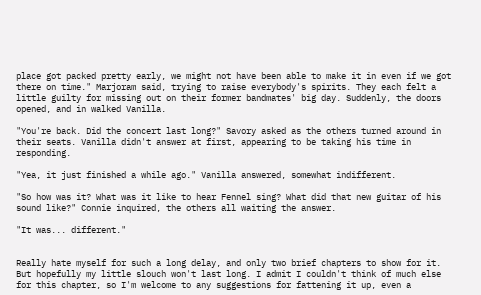place got packed pretty early, we might not have been able to make it in even if we got there on time." Marjoram said, trying to raise everybody's spirits. They each felt a little guilty for missing out on their former bandmates' big day. Suddenly, the doors opened, and in walked Vanilla.

"You're back. Did the concert last long?" Savory asked as the others turned around in their seats. Vanilla didn't answer at first, appearing to be taking his time in responding.

"Yea, it just finished a while ago." Vanilla answered, somewhat indifferent.

"So how was it? What was it like to hear Fennel sing? What did that new guitar of his sound like?" Connie inquired, the others all waiting the answer.

"It was... different."


Really hate myself for such a long delay, and only two brief chapters to show for it. But hopefully my little slouch won't last long. I admit I couldn't think of much else for this chapter, so I'm welcome to any suggestions for fattening it up, even a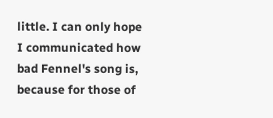little. I can only hope I communicated how bad Fennel's song is, because for those of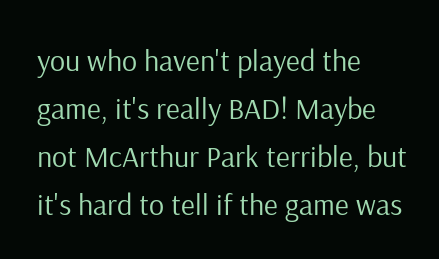you who haven't played the game, it's really BAD! Maybe not McArthur Park terrible, but it's hard to tell if the game was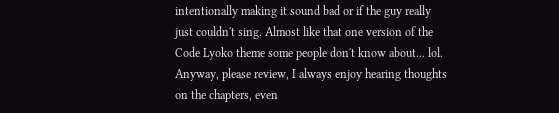intentionally making it sound bad or if the guy really just couldn't sing. Almost like that one version of the Code Lyoko theme some people don't know about... lol. Anyway, please review, I always enjoy hearing thoughts on the chapters, even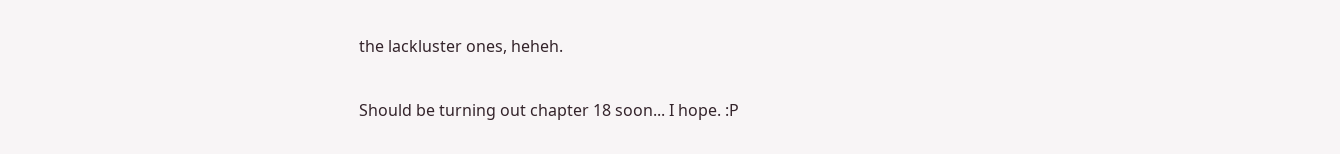the lackluster ones, heheh.

Should be turning out chapter 18 soon... I hope. :P